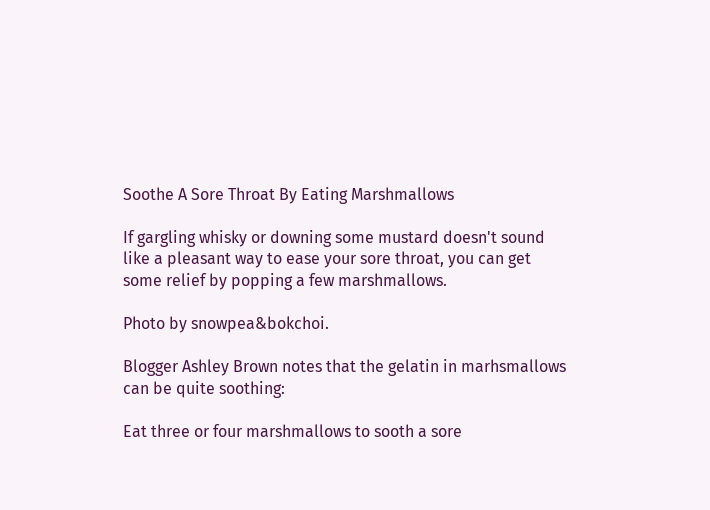Soothe A Sore Throat By Eating Marshmallows

If gargling whisky or downing some mustard doesn't sound like a pleasant way to ease your sore throat, you can get some relief by popping a few marshmallows.

Photo by snowpea&bokchoi.

Blogger Ashley Brown notes that the gelatin in marhsmallows can be quite soothing:

Eat three or four marshmallows to sooth a sore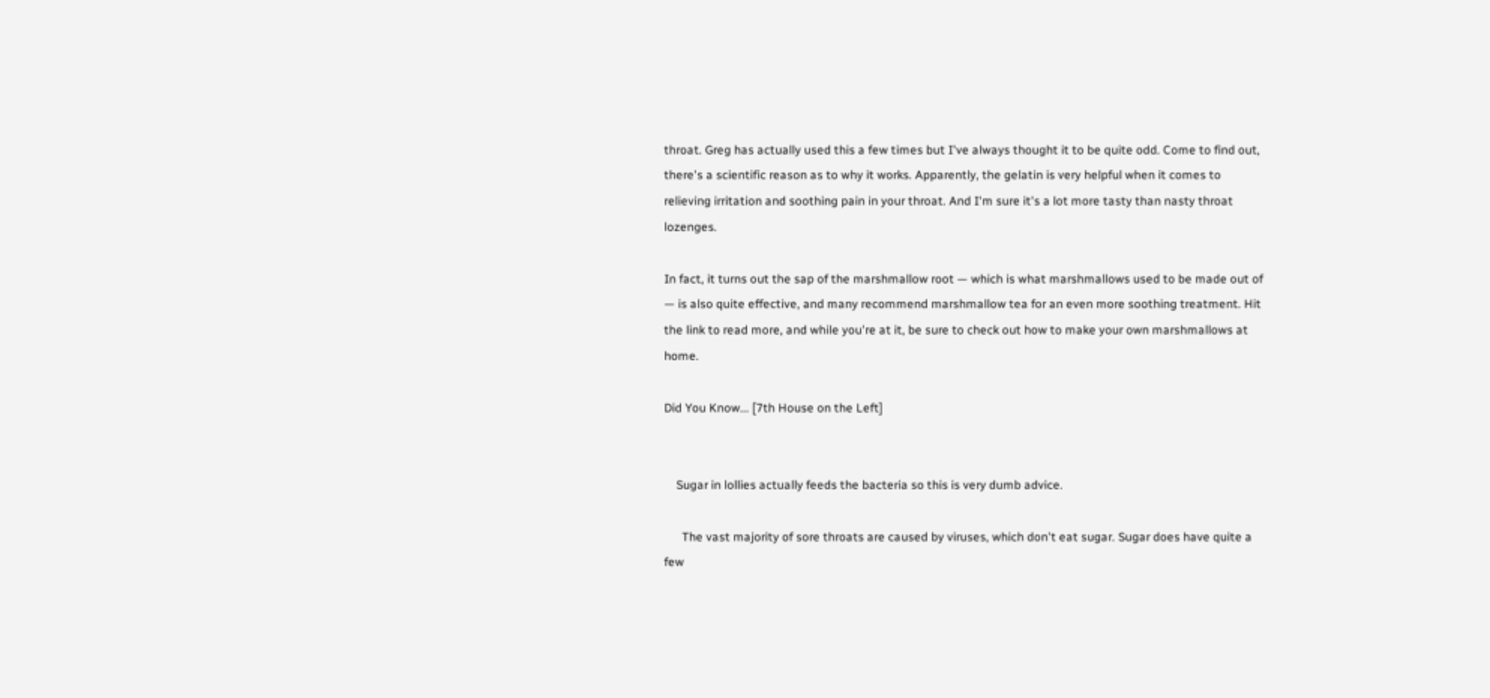throat. Greg has actually used this a few times but I've always thought it to be quite odd. Come to find out, there's a scientific reason as to why it works. Apparently, the gelatin is very helpful when it comes to relieving irritation and soothing pain in your throat. And I'm sure it's a lot more tasty than nasty throat lozenges.

In fact, it turns out the sap of the marshmallow root — which is what marshmallows used to be made out of — is also quite effective, and many recommend marshmallow tea for an even more soothing treatment. Hit the link to read more, and while you're at it, be sure to check out how to make your own marshmallows at home.

Did You Know... [7th House on the Left]


    Sugar in lollies actually feeds the bacteria so this is very dumb advice.

      The vast majority of sore throats are caused by viruses, which don't eat sugar. Sugar does have quite a few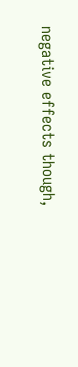negative effects though,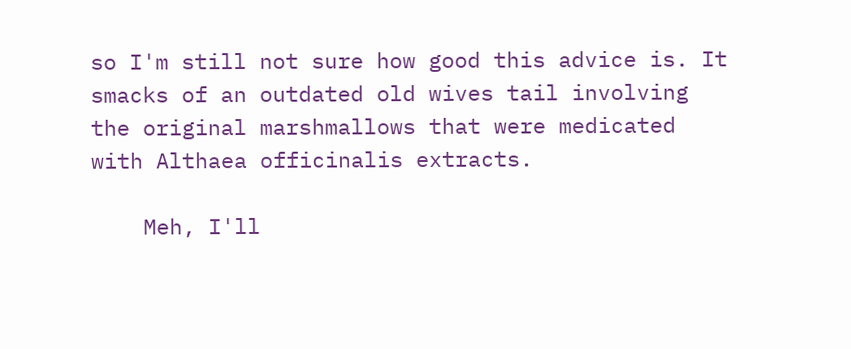so I'm still not sure how good this advice is. It smacks of an outdated old wives tail involving the original marshmallows that were medicated with Althaea officinalis extracts.

    Meh, I'll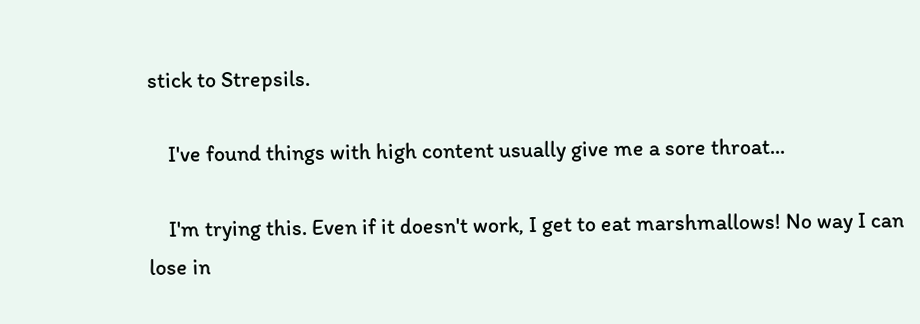stick to Strepsils.

    I've found things with high content usually give me a sore throat...

    I'm trying this. Even if it doesn't work, I get to eat marshmallows! No way I can lose in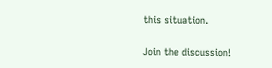this situation.

Join the discussion!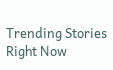Trending Stories Right Now